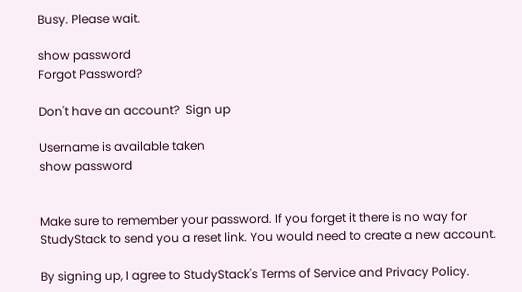Busy. Please wait.

show password
Forgot Password?

Don't have an account?  Sign up

Username is available taken
show password


Make sure to remember your password. If you forget it there is no way for StudyStack to send you a reset link. You would need to create a new account.

By signing up, I agree to StudyStack's Terms of Service and Privacy Policy.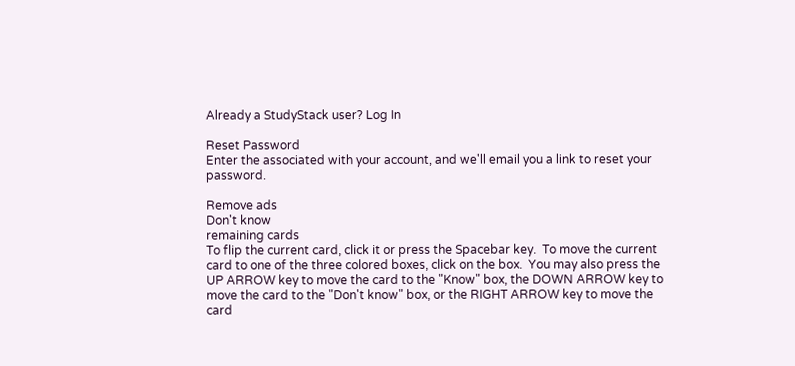Already a StudyStack user? Log In

Reset Password
Enter the associated with your account, and we'll email you a link to reset your password.

Remove ads
Don't know
remaining cards
To flip the current card, click it or press the Spacebar key.  To move the current card to one of the three colored boxes, click on the box.  You may also press the UP ARROW key to move the card to the "Know" box, the DOWN ARROW key to move the card to the "Don't know" box, or the RIGHT ARROW key to move the card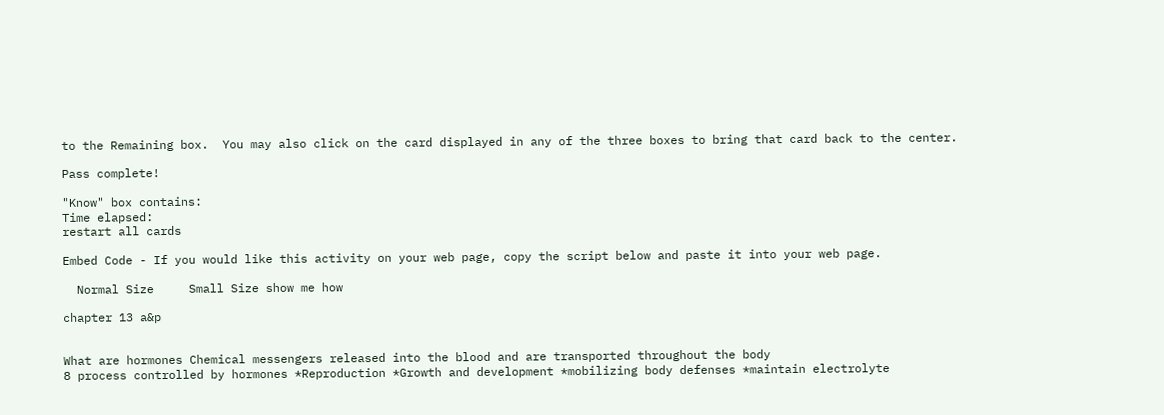to the Remaining box.  You may also click on the card displayed in any of the three boxes to bring that card back to the center.

Pass complete!

"Know" box contains:
Time elapsed:
restart all cards

Embed Code - If you would like this activity on your web page, copy the script below and paste it into your web page.

  Normal Size     Small Size show me how

chapter 13 a&p


What are hormones Chemical messengers released into the blood and are transported throughout the body
8 process controlled by hormones *Reproduction *Growth and development *mobilizing body defenses *maintain electrolyte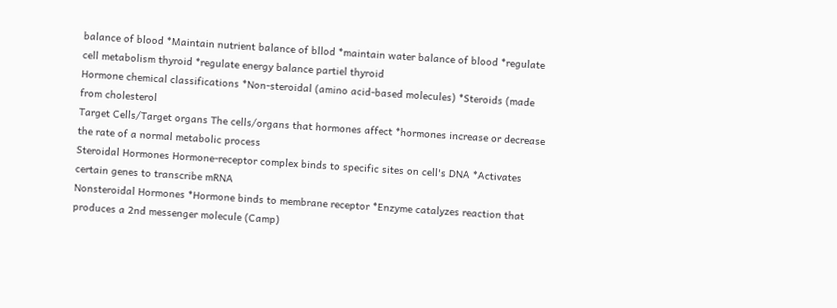balance of blood *Maintain nutrient balance of bllod *maintain water balance of blood *regulate cell metabolism thyroid *regulate energy balance partiel thyroid
Hormone chemical classifications *Non-steroidal (amino acid-based molecules) *Steroids (made from cholesterol
Target Cells/Target organs The cells/organs that hormones affect *hormones increase or decrease the rate of a normal metabolic process
Steroidal Hormones Hormone-receptor complex binds to specific sites on cell's DNA *Activates certain genes to transcribe mRNA
Nonsteroidal Hormones *Hormone binds to membrane receptor *Enzyme catalyzes reaction that produces a 2nd messenger molecule (Camp)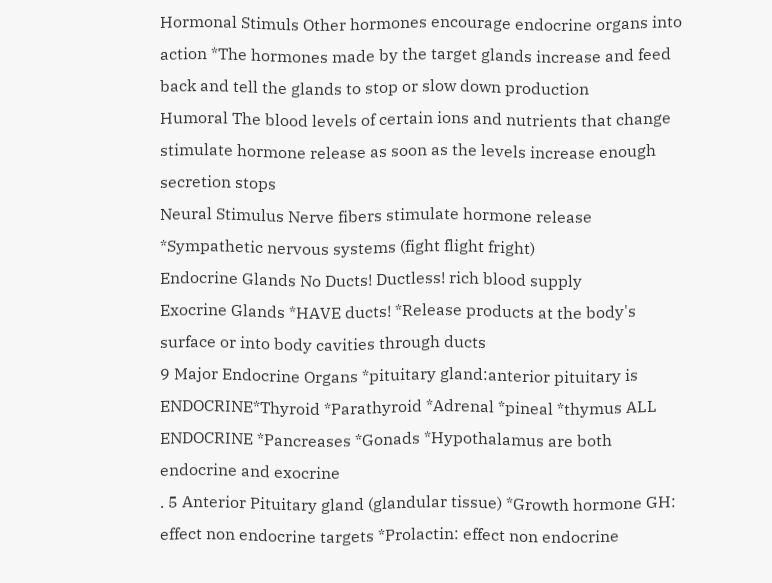Hormonal Stimuls Other hormones encourage endocrine organs into action *The hormones made by the target glands increase and feed back and tell the glands to stop or slow down production
Humoral The blood levels of certain ions and nutrients that change stimulate hormone release as soon as the levels increase enough secretion stops
Neural Stimulus Nerve fibers stimulate hormone release *Sympathetic nervous systems (fight flight fright)
Endocrine Glands No Ducts! Ductless! rich blood supply
Exocrine Glands *HAVE ducts! *Release products at the body's surface or into body cavities through ducts
9 Major Endocrine Organs *pituitary gland:anterior pituitary is ENDOCRINE*Thyroid *Parathyroid *Adrenal *pineal *thymus ALL ENDOCRINE *Pancreases *Gonads *Hypothalamus are both endocrine and exocrine
. 5 Anterior Pituitary gland (glandular tissue) *Growth hormone GH: effect non endocrine targets *Prolactin: effect non endocrine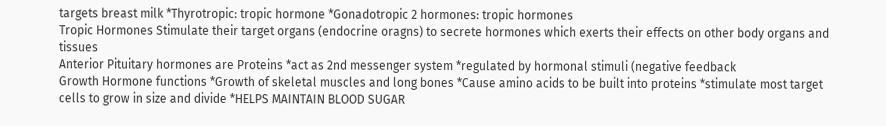targets breast milk *Thyrotropic: tropic hormone *Gonadotropic 2 hormones: tropic hormones
Tropic Hormones Stimulate their target organs (endocrine oragns) to secrete hormones which exerts their effects on other body organs and tissues
Anterior Pituitary hormones are Proteins *act as 2nd messenger system *regulated by hormonal stimuli (negative feedback
Growth Hormone functions *Growth of skeletal muscles and long bones *Cause amino acids to be built into proteins *stimulate most target cells to grow in size and divide *HELPS MAINTAIN BLOOD SUGAR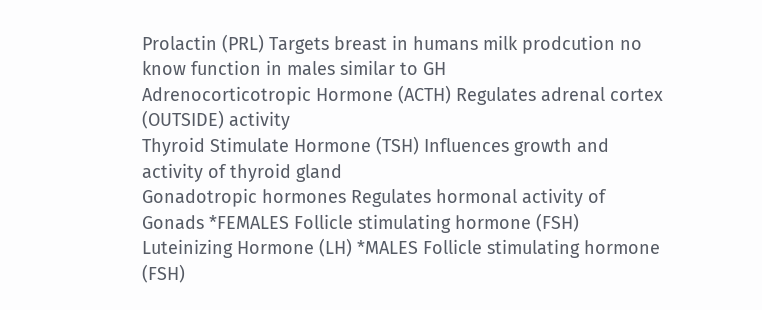Prolactin (PRL) Targets breast in humans milk prodcution no know function in males similar to GH
Adrenocorticotropic Hormone (ACTH) Regulates adrenal cortex (OUTSIDE) activity
Thyroid Stimulate Hormone (TSH) Influences growth and activity of thyroid gland
Gonadotropic hormones Regulates hormonal activity of Gonads *FEMALES Follicle stimulating hormone (FSH) Luteinizing Hormone (LH) *MALES Follicle stimulating hormone (FSH)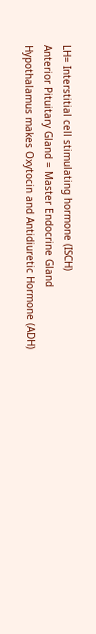LH= Interstitial cell stimulating hormone (ISCH)
Anterior Pituitary Gland = Master Endocrine Gland
Hypothalamus makes Oxytocin and Antidiuretic Hormone (ADH)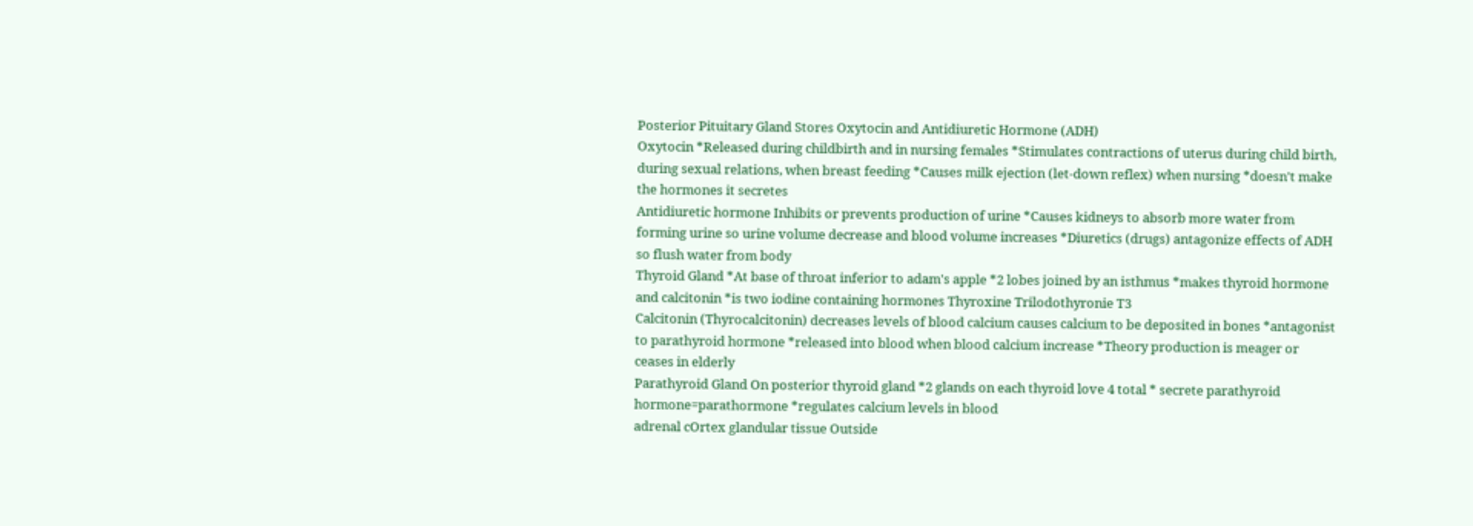Posterior Pituitary Gland Stores Oxytocin and Antidiuretic Hormone (ADH)
Oxytocin *Released during childbirth and in nursing females *Stimulates contractions of uterus during child birth, during sexual relations, when breast feeding *Causes milk ejection (let-down reflex) when nursing *doesn't make the hormones it secretes
Antidiuretic hormone Inhibits or prevents production of urine *Causes kidneys to absorb more water from forming urine so urine volume decrease and blood volume increases *Diuretics (drugs) antagonize effects of ADH so flush water from body
Thyroid Gland *At base of throat inferior to adam's apple *2 lobes joined by an isthmus *makes thyroid hormone and calcitonin *is two iodine containing hormones Thyroxine Trilodothyronie T3
Calcitonin (Thyrocalcitonin) decreases levels of blood calcium causes calcium to be deposited in bones *antagonist to parathyroid hormone *released into blood when blood calcium increase *Theory production is meager or ceases in elderly
Parathyroid Gland On posterior thyroid gland *2 glands on each thyroid love 4 total * secrete parathyroid hormone=parathormone *regulates calcium levels in blood
adrenal cOrtex glandular tissue Outside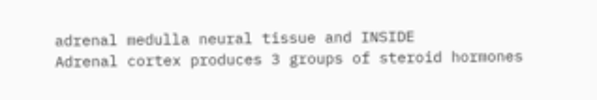adrenal medulla neural tissue and INSIDE
Adrenal cortex produces 3 groups of steroid hormones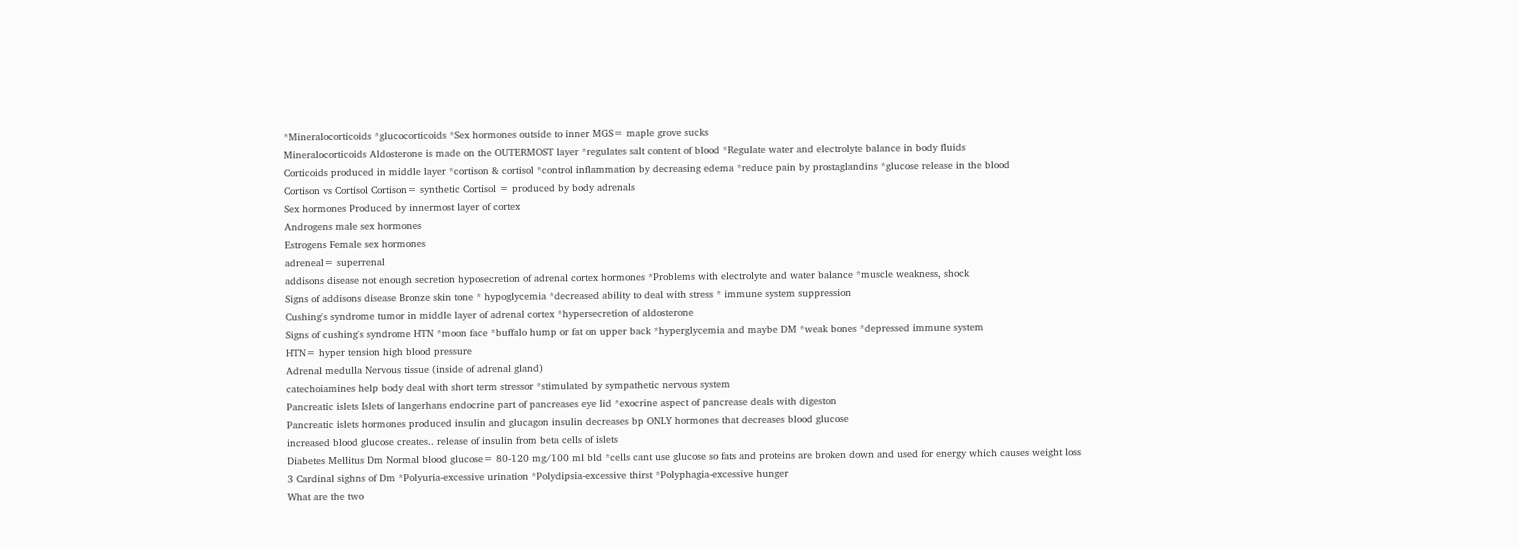*Mineralocorticoids *glucocorticoids *Sex hormones outside to inner MGS= maple grove sucks
Mineralocorticoids Aldosterone is made on the OUTERMOST layer *regulates salt content of blood *Regulate water and electrolyte balance in body fluids
Corticoids produced in middle layer *cortison & cortisol *control inflammation by decreasing edema *reduce pain by prostaglandins *glucose release in the blood
Cortison vs Cortisol Cortison= synthetic Cortisol = produced by body adrenals
Sex hormones Produced by innermost layer of cortex
Androgens male sex hormones
Estrogens Female sex hormones
adreneal= superrenal
addisons disease not enough secretion hyposecretion of adrenal cortex hormones *Problems with electrolyte and water balance *muscle weakness, shock
Signs of addisons disease Bronze skin tone * hypoglycemia *decreased ability to deal with stress * immune system suppression
Cushing's syndrome tumor in middle layer of adrenal cortex *hypersecretion of aldosterone
Signs of cushing's syndrome HTN *moon face *buffalo hump or fat on upper back *hyperglycemia and maybe DM *weak bones *depressed immune system
HTN= hyper tension high blood pressure
Adrenal medulla Nervous tissue (inside of adrenal gland)
catechoiamines help body deal with short term stressor *stimulated by sympathetic nervous system
Pancreatic islets Islets of langerhans endocrine part of pancreases eye lid *exocrine aspect of pancrease deals with digeston
Pancreatic islets hormones produced insulin and glucagon insulin decreases bp ONLY hormones that decreases blood glucose
increased blood glucose creates.. release of insulin from beta cells of islets
Diabetes Mellitus Dm Normal blood glucose= 80-120 mg/100 ml bld *cells cant use glucose so fats and proteins are broken down and used for energy which causes weight loss
3 Cardinal sighns of Dm *Polyuria-excessive urination *Polydipsia-excessive thirst *Polyphagia-excessive hunger
What are the two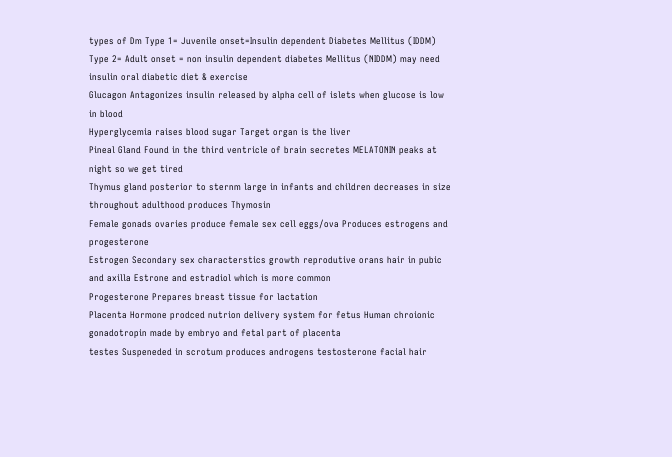types of Dm Type 1= Juvenile onset=Insulin dependent Diabetes Mellitus (IDDM) Type 2= Adult onset = non insulin dependent diabetes Mellitus (NIDDM) may need insulin oral diabetic diet & exercise
Glucagon Antagonizes insulin released by alpha cell of islets when glucose is low in blood
Hyperglycemia raises blood sugar Target organ is the liver
Pineal Gland Found in the third ventricle of brain secretes MELATONIN peaks at night so we get tired
Thymus gland posterior to sternm large in infants and children decreases in size throughout adulthood produces Thymosin
Female gonads ovaries produce female sex cell eggs/ova Produces estrogens and progesterone
Estrogen Secondary sex characterstics growth reprodutive orans hair in pubic and axilla Estrone and estradiol which is more common
Progesterone Prepares breast tissue for lactation
Placenta Hormone prodced nutrion delivery system for fetus Human chroionic gonadotropin made by embryo and fetal part of placenta
testes Suspeneded in scrotum produces androgens testosterone facial hair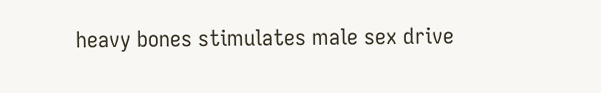heavy bones stimulates male sex drive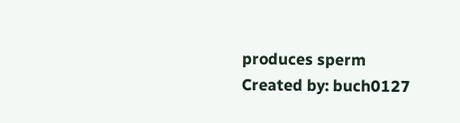produces sperm
Created by: buch0127